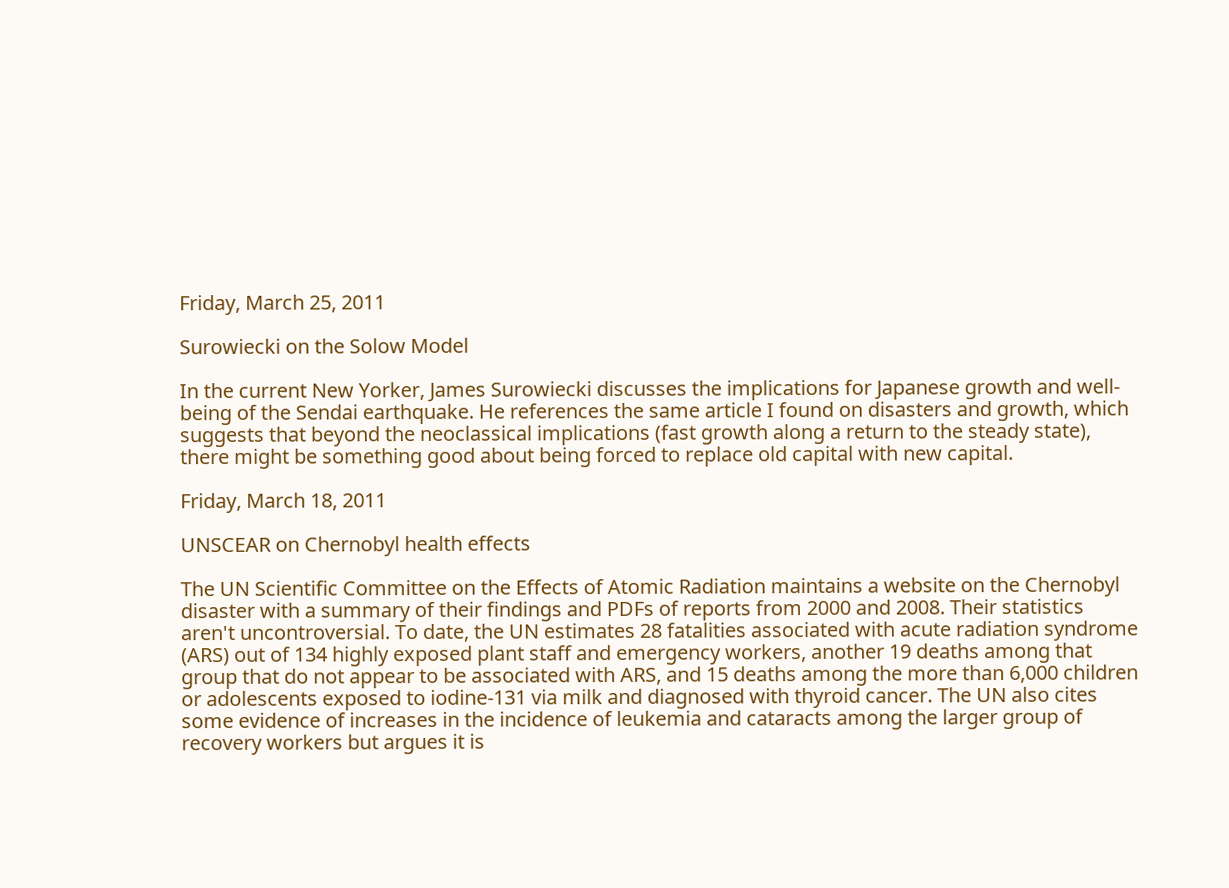Friday, March 25, 2011

Surowiecki on the Solow Model

In the current New Yorker, James Surowiecki discusses the implications for Japanese growth and well-being of the Sendai earthquake. He references the same article I found on disasters and growth, which suggests that beyond the neoclassical implications (fast growth along a return to the steady state), there might be something good about being forced to replace old capital with new capital.

Friday, March 18, 2011

UNSCEAR on Chernobyl health effects

The UN Scientific Committee on the Effects of Atomic Radiation maintains a website on the Chernobyl disaster with a summary of their findings and PDFs of reports from 2000 and 2008. Their statistics aren't uncontroversial. To date, the UN estimates 28 fatalities associated with acute radiation syndrome (ARS) out of 134 highly exposed plant staff and emergency workers, another 19 deaths among that group that do not appear to be associated with ARS, and 15 deaths among the more than 6,000 children or adolescents exposed to iodine-131 via milk and diagnosed with thyroid cancer. The UN also cites some evidence of increases in the incidence of leukemia and cataracts among the larger group of recovery workers but argues it is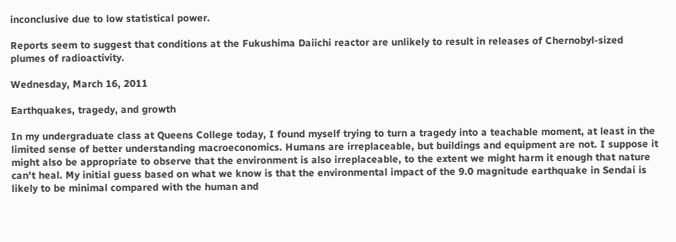inconclusive due to low statistical power.

Reports seem to suggest that conditions at the Fukushima Daiichi reactor are unlikely to result in releases of Chernobyl-sized plumes of radioactivity.

Wednesday, March 16, 2011

Earthquakes, tragedy, and growth

In my undergraduate class at Queens College today, I found myself trying to turn a tragedy into a teachable moment, at least in the limited sense of better understanding macroeconomics. Humans are irreplaceable, but buildings and equipment are not. I suppose it might also be appropriate to observe that the environment is also irreplaceable, to the extent we might harm it enough that nature can't heal. My initial guess based on what we know is that the environmental impact of the 9.0 magnitude earthquake in Sendai is likely to be minimal compared with the human and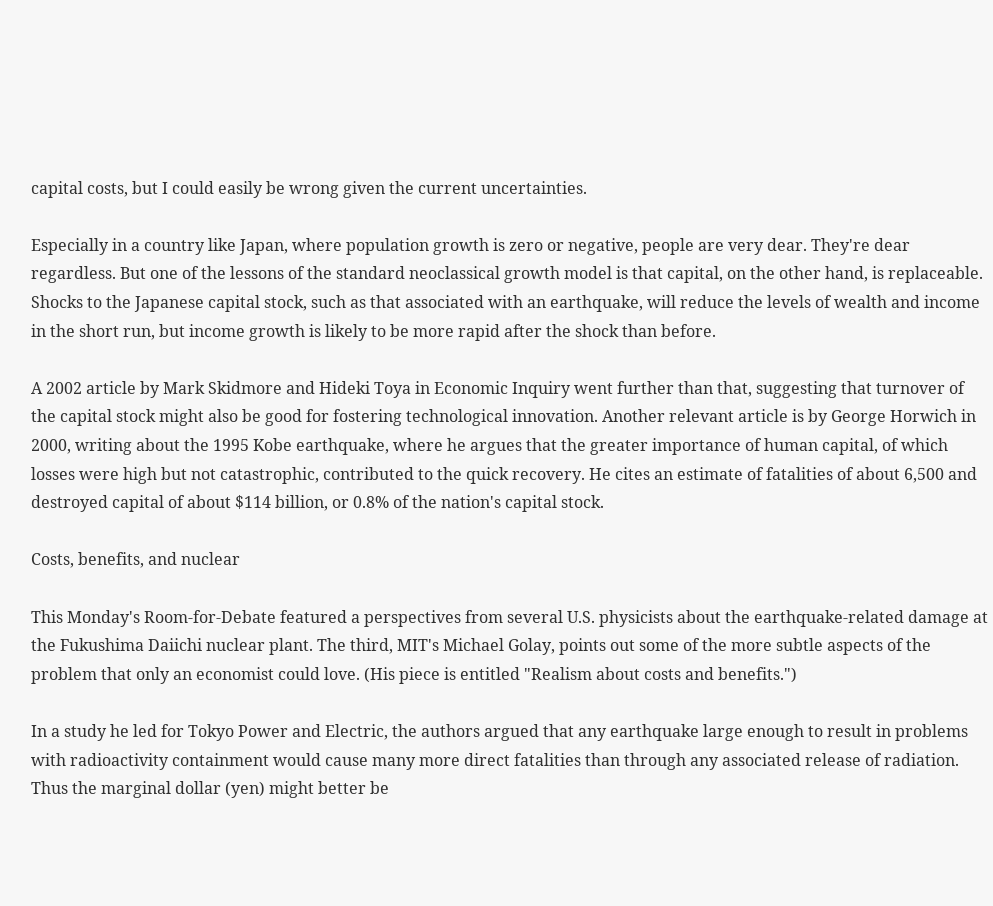capital costs, but I could easily be wrong given the current uncertainties.

Especially in a country like Japan, where population growth is zero or negative, people are very dear. They're dear regardless. But one of the lessons of the standard neoclassical growth model is that capital, on the other hand, is replaceable. Shocks to the Japanese capital stock, such as that associated with an earthquake, will reduce the levels of wealth and income in the short run, but income growth is likely to be more rapid after the shock than before.

A 2002 article by Mark Skidmore and Hideki Toya in Economic Inquiry went further than that, suggesting that turnover of the capital stock might also be good for fostering technological innovation. Another relevant article is by George Horwich in 2000, writing about the 1995 Kobe earthquake, where he argues that the greater importance of human capital, of which losses were high but not catastrophic, contributed to the quick recovery. He cites an estimate of fatalities of about 6,500 and destroyed capital of about $114 billion, or 0.8% of the nation's capital stock.

Costs, benefits, and nuclear

This Monday's Room-for-Debate featured a perspectives from several U.S. physicists about the earthquake-related damage at the Fukushima Daiichi nuclear plant. The third, MIT's Michael Golay, points out some of the more subtle aspects of the problem that only an economist could love. (His piece is entitled "Realism about costs and benefits.")

In a study he led for Tokyo Power and Electric, the authors argued that any earthquake large enough to result in problems with radioactivity containment would cause many more direct fatalities than through any associated release of radiation. Thus the marginal dollar (yen) might better be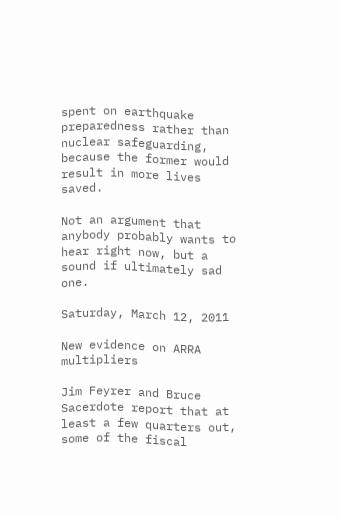spent on earthquake preparedness rather than nuclear safeguarding, because the former would result in more lives saved.

Not an argument that anybody probably wants to hear right now, but a sound if ultimately sad one.

Saturday, March 12, 2011

New evidence on ARRA multipliers

Jim Feyrer and Bruce Sacerdote report that at least a few quarters out, some of the fiscal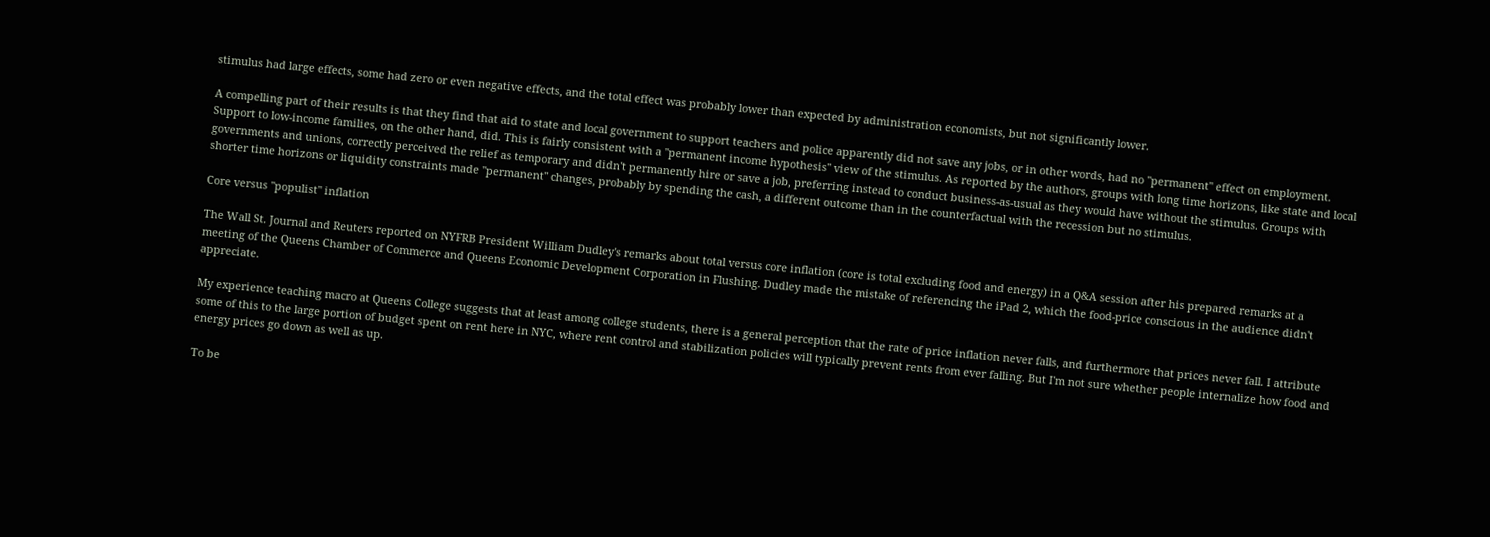stimulus had large effects, some had zero or even negative effects, and the total effect was probably lower than expected by administration economists, but not significantly lower.

A compelling part of their results is that they find that aid to state and local government to support teachers and police apparently did not save any jobs, or in other words, had no "permanent" effect on employment. Support to low-income families, on the other hand, did. This is fairly consistent with a "permanent income hypothesis" view of the stimulus. As reported by the authors, groups with long time horizons, like state and local governments and unions, correctly perceived the relief as temporary and didn't permanently hire or save a job, preferring instead to conduct business-as-usual as they would have without the stimulus. Groups with shorter time horizons or liquidity constraints made "permanent" changes, probably by spending the cash, a different outcome than in the counterfactual with the recession but no stimulus.

Core versus "populist" inflation

The Wall St. Journal and Reuters reported on NYFRB President William Dudley's remarks about total versus core inflation (core is total excluding food and energy) in a Q&A session after his prepared remarks at a meeting of the Queens Chamber of Commerce and Queens Economic Development Corporation in Flushing. Dudley made the mistake of referencing the iPad 2, which the food-price conscious in the audience didn't appreciate.

My experience teaching macro at Queens College suggests that at least among college students, there is a general perception that the rate of price inflation never falls, and furthermore that prices never fall. I attribute some of this to the large portion of budget spent on rent here in NYC, where rent control and stabilization policies will typically prevent rents from ever falling. But I'm not sure whether people internalize how food and energy prices go down as well as up.

To be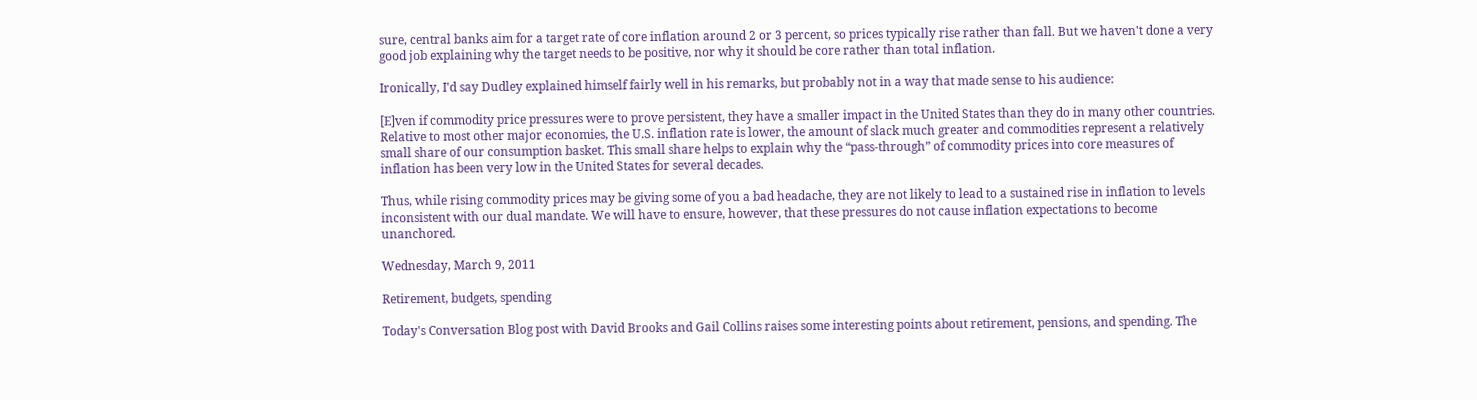sure, central banks aim for a target rate of core inflation around 2 or 3 percent, so prices typically rise rather than fall. But we haven't done a very good job explaining why the target needs to be positive, nor why it should be core rather than total inflation.

Ironically, I'd say Dudley explained himself fairly well in his remarks, but probably not in a way that made sense to his audience:

[E]ven if commodity price pressures were to prove persistent, they have a smaller impact in the United States than they do in many other countries. Relative to most other major economies, the U.S. inflation rate is lower, the amount of slack much greater and commodities represent a relatively small share of our consumption basket. This small share helps to explain why the “pass-through” of commodity prices into core measures of inflation has been very low in the United States for several decades.

Thus, while rising commodity prices may be giving some of you a bad headache, they are not likely to lead to a sustained rise in inflation to levels inconsistent with our dual mandate. We will have to ensure, however, that these pressures do not cause inflation expectations to become unanchored.

Wednesday, March 9, 2011

Retirement, budgets, spending

Today's Conversation Blog post with David Brooks and Gail Collins raises some interesting points about retirement, pensions, and spending. The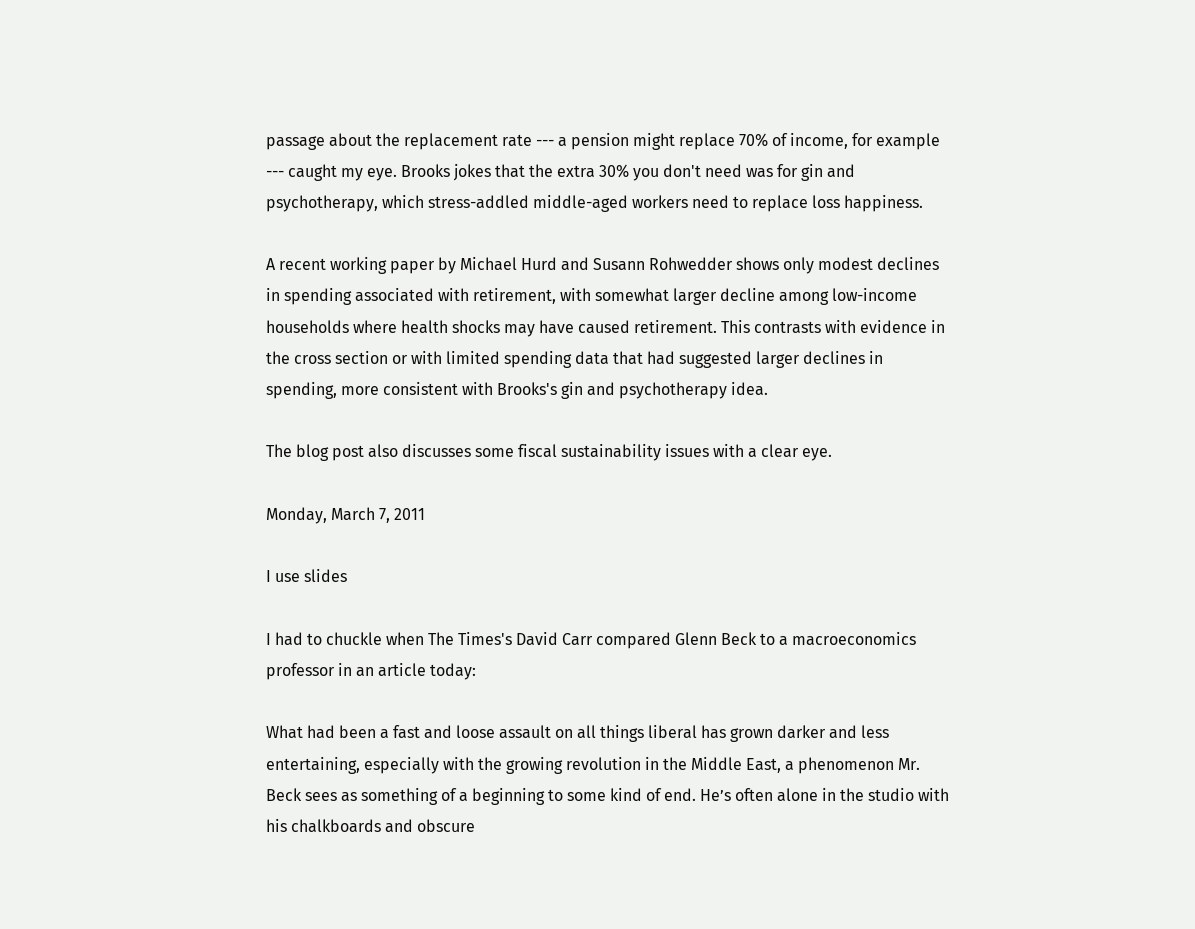passage about the replacement rate --- a pension might replace 70% of income, for example --- caught my eye. Brooks jokes that the extra 30% you don't need was for gin and psychotherapy, which stress-addled middle-aged workers need to replace loss happiness.

A recent working paper by Michael Hurd and Susann Rohwedder shows only modest declines in spending associated with retirement, with somewhat larger decline among low-income households where health shocks may have caused retirement. This contrasts with evidence in the cross section or with limited spending data that had suggested larger declines in spending, more consistent with Brooks's gin and psychotherapy idea.

The blog post also discusses some fiscal sustainability issues with a clear eye.

Monday, March 7, 2011

I use slides

I had to chuckle when The Times's David Carr compared Glenn Beck to a macroeconomics professor in an article today:

What had been a fast and loose assault on all things liberal has grown darker and less entertaining, especially with the growing revolution in the Middle East, a phenomenon Mr. Beck sees as something of a beginning to some kind of end. He’s often alone in the studio with his chalkboards and obscure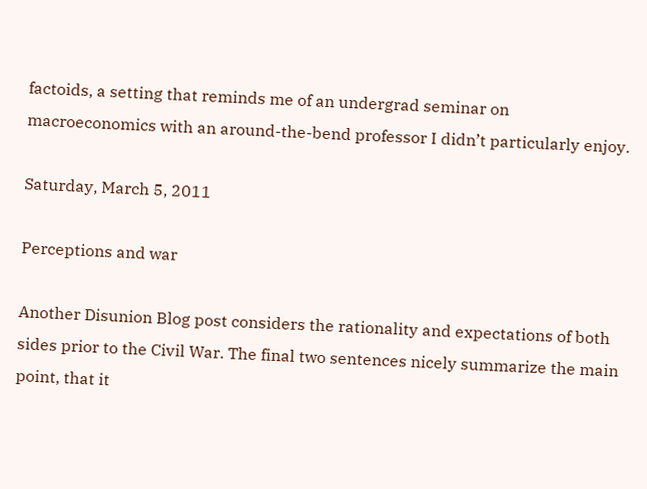factoids, a setting that reminds me of an undergrad seminar on macroeconomics with an around-the-bend professor I didn’t particularly enjoy.

Saturday, March 5, 2011

Perceptions and war

Another Disunion Blog post considers the rationality and expectations of both sides prior to the Civil War. The final two sentences nicely summarize the main point, that it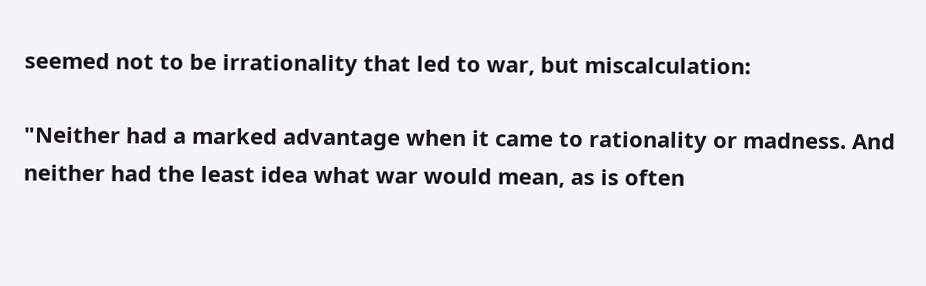seemed not to be irrationality that led to war, but miscalculation:

"Neither had a marked advantage when it came to rationality or madness. And neither had the least idea what war would mean, as is often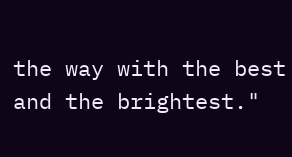the way with the best and the brightest."